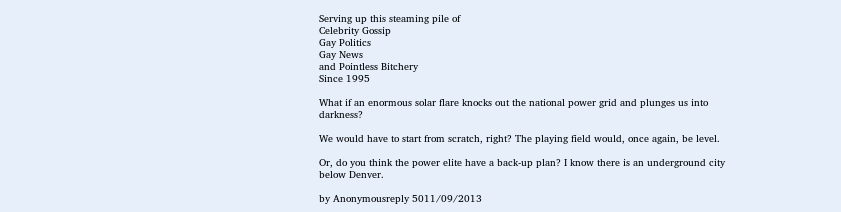Serving up this steaming pile of
Celebrity Gossip
Gay Politics
Gay News
and Pointless Bitchery
Since 1995

What if an enormous solar flare knocks out the national power grid and plunges us into darkness?

We would have to start from scratch, right? The playing field would, once again, be level.

Or, do you think the power elite have a back-up plan? I know there is an underground city below Denver.

by Anonymousreply 5011/09/2013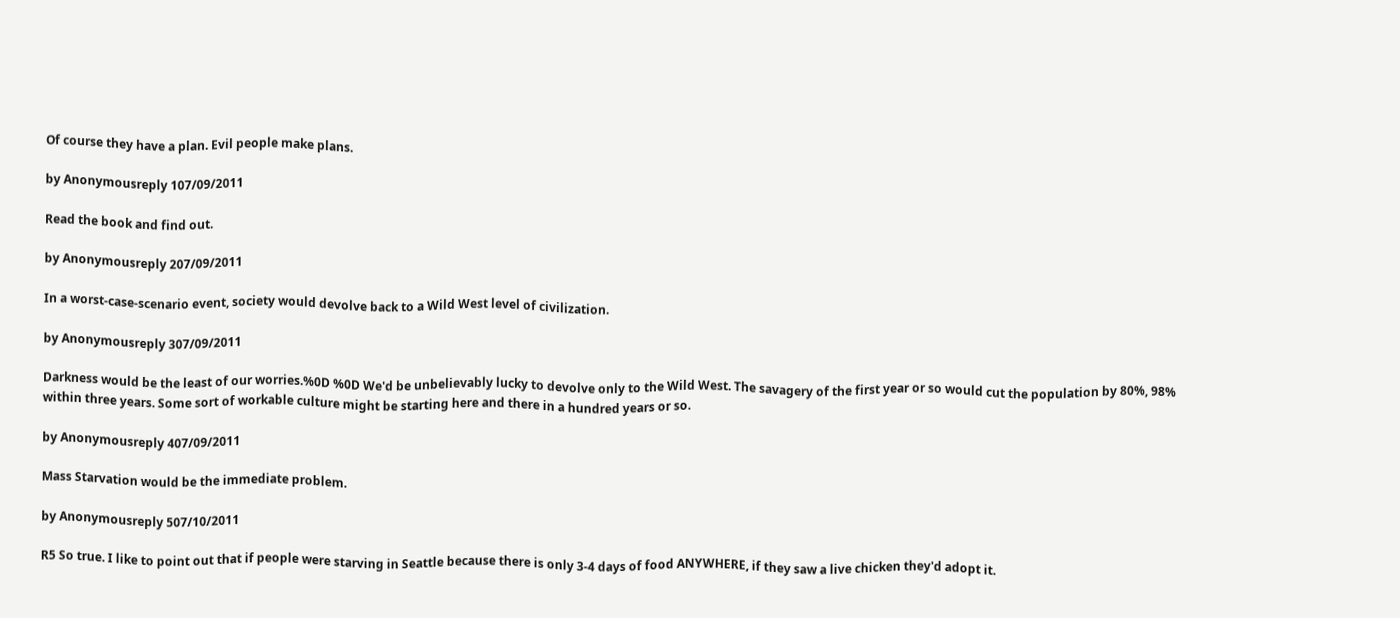Of course they have a plan. Evil people make plans.

by Anonymousreply 107/09/2011

Read the book and find out.

by Anonymousreply 207/09/2011

In a worst-case-scenario event, society would devolve back to a Wild West level of civilization.

by Anonymousreply 307/09/2011

Darkness would be the least of our worries.%0D %0D We'd be unbelievably lucky to devolve only to the Wild West. The savagery of the first year or so would cut the population by 80%, 98% within three years. Some sort of workable culture might be starting here and there in a hundred years or so.

by Anonymousreply 407/09/2011

Mass Starvation would be the immediate problem.

by Anonymousreply 507/10/2011

R5 So true. I like to point out that if people were starving in Seattle because there is only 3-4 days of food ANYWHERE, if they saw a live chicken they'd adopt it.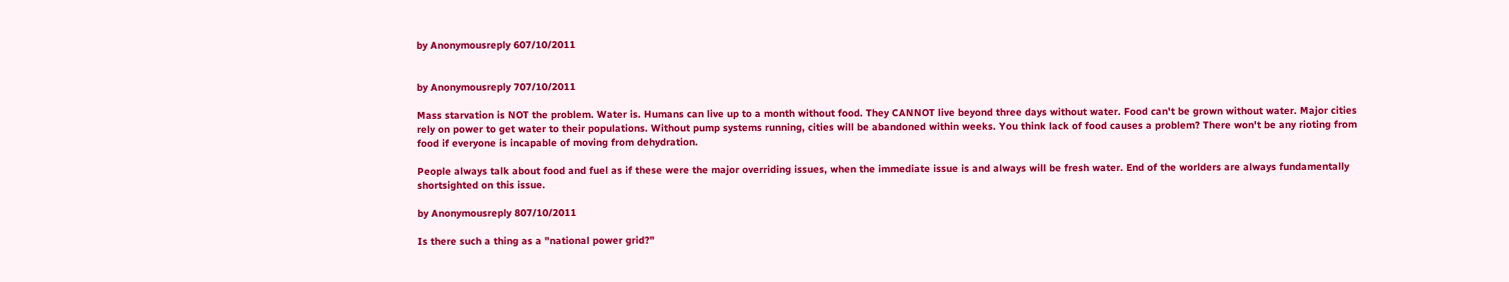by Anonymousreply 607/10/2011


by Anonymousreply 707/10/2011

Mass starvation is NOT the problem. Water is. Humans can live up to a month without food. They CANNOT live beyond three days without water. Food can't be grown without water. Major cities rely on power to get water to their populations. Without pump systems running, cities will be abandoned within weeks. You think lack of food causes a problem? There won't be any rioting from food if everyone is incapable of moving from dehydration.

People always talk about food and fuel as if these were the major overriding issues, when the immediate issue is and always will be fresh water. End of the worlders are always fundamentally shortsighted on this issue.

by Anonymousreply 807/10/2011

Is there such a thing as a "national power grid?"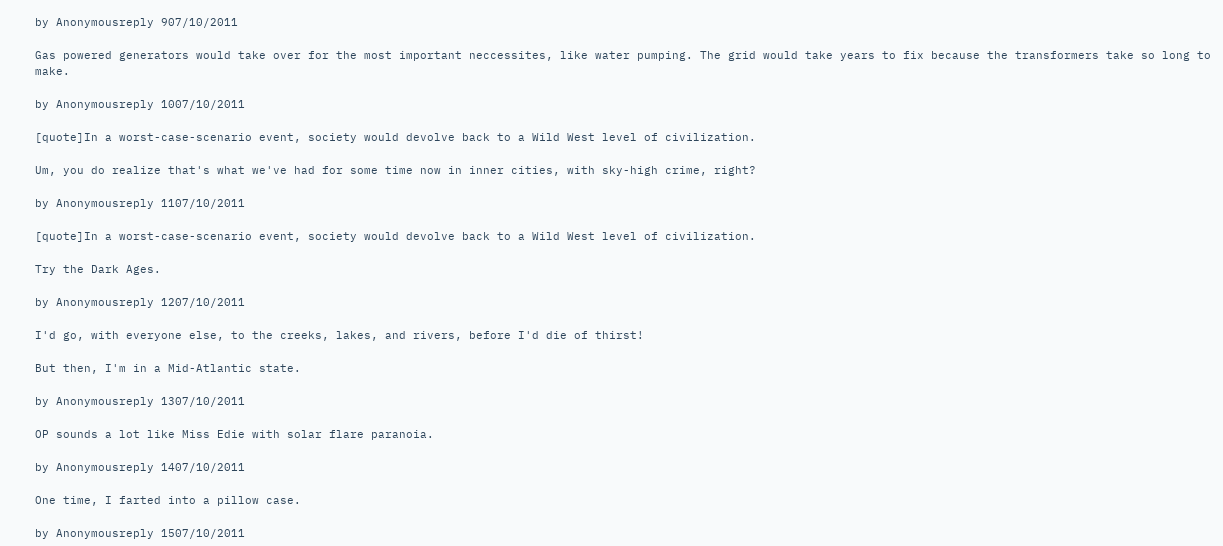by Anonymousreply 907/10/2011

Gas powered generators would take over for the most important neccessites, like water pumping. The grid would take years to fix because the transformers take so long to make.

by Anonymousreply 1007/10/2011

[quote]In a worst-case-scenario event, society would devolve back to a Wild West level of civilization.

Um, you do realize that's what we've had for some time now in inner cities, with sky-high crime, right?

by Anonymousreply 1107/10/2011

[quote]In a worst-case-scenario event, society would devolve back to a Wild West level of civilization.

Try the Dark Ages.

by Anonymousreply 1207/10/2011

I'd go, with everyone else, to the creeks, lakes, and rivers, before I'd die of thirst!

But then, I'm in a Mid-Atlantic state.

by Anonymousreply 1307/10/2011

OP sounds a lot like Miss Edie with solar flare paranoia.

by Anonymousreply 1407/10/2011

One time, I farted into a pillow case.

by Anonymousreply 1507/10/2011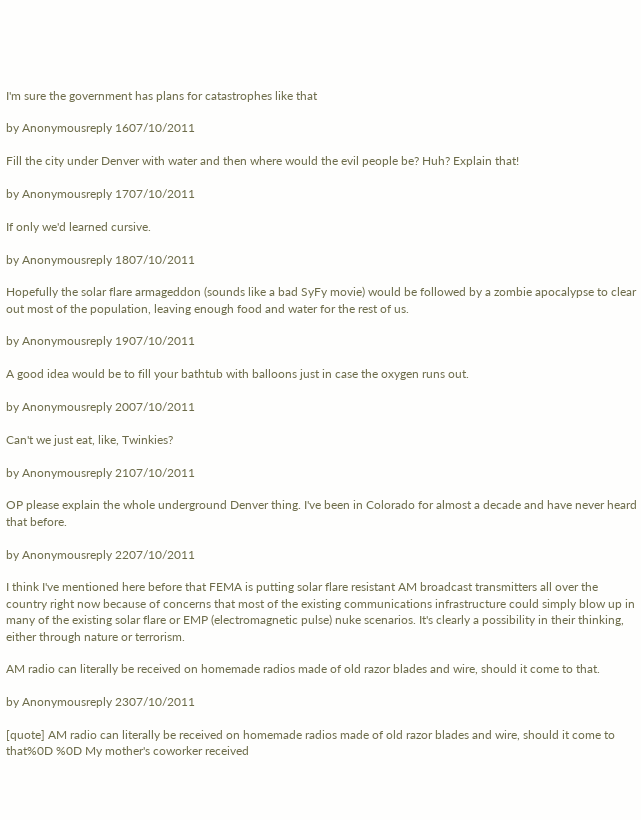I'm sure the government has plans for catastrophes like that

by Anonymousreply 1607/10/2011

Fill the city under Denver with water and then where would the evil people be? Huh? Explain that!

by Anonymousreply 1707/10/2011

If only we'd learned cursive.

by Anonymousreply 1807/10/2011

Hopefully the solar flare armageddon (sounds like a bad SyFy movie) would be followed by a zombie apocalypse to clear out most of the population, leaving enough food and water for the rest of us.

by Anonymousreply 1907/10/2011

A good idea would be to fill your bathtub with balloons just in case the oxygen runs out.

by Anonymousreply 2007/10/2011

Can't we just eat, like, Twinkies?

by Anonymousreply 2107/10/2011

OP please explain the whole underground Denver thing. I've been in Colorado for almost a decade and have never heard that before.

by Anonymousreply 2207/10/2011

I think I've mentioned here before that FEMA is putting solar flare resistant AM broadcast transmitters all over the country right now because of concerns that most of the existing communications infrastructure could simply blow up in many of the existing solar flare or EMP (electromagnetic pulse) nuke scenarios. It's clearly a possibility in their thinking, either through nature or terrorism.

AM radio can literally be received on homemade radios made of old razor blades and wire, should it come to that.

by Anonymousreply 2307/10/2011

[quote] AM radio can literally be received on homemade radios made of old razor blades and wire, should it come to that%0D %0D My mother's coworker received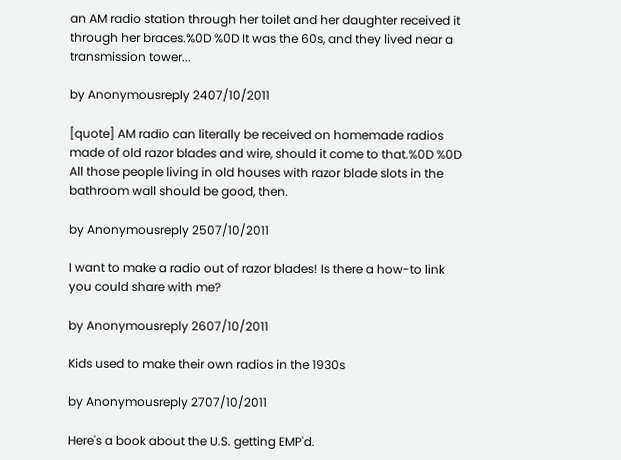an AM radio station through her toilet and her daughter received it through her braces.%0D %0D It was the 60s, and they lived near a transmission tower...

by Anonymousreply 2407/10/2011

[quote] AM radio can literally be received on homemade radios made of old razor blades and wire, should it come to that.%0D %0D All those people living in old houses with razor blade slots in the bathroom wall should be good, then.

by Anonymousreply 2507/10/2011

I want to make a radio out of razor blades! Is there a how-to link you could share with me?

by Anonymousreply 2607/10/2011

Kids used to make their own radios in the 1930s

by Anonymousreply 2707/10/2011

Here's a book about the U.S. getting EMP'd.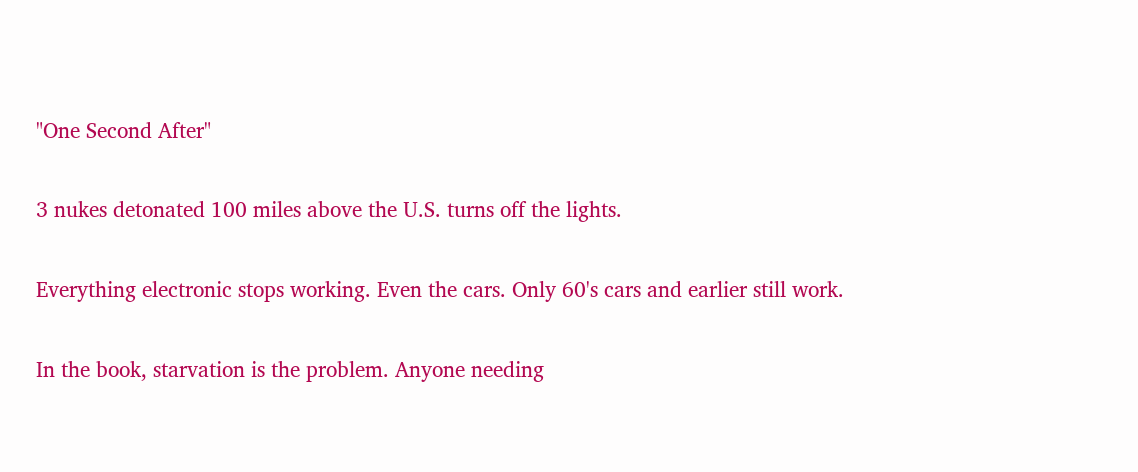"One Second After"

3 nukes detonated 100 miles above the U.S. turns off the lights.

Everything electronic stops working. Even the cars. Only 60's cars and earlier still work.

In the book, starvation is the problem. Anyone needing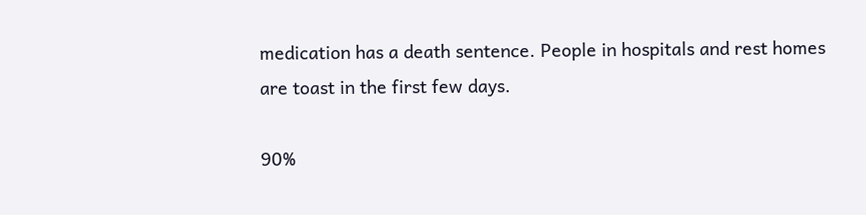medication has a death sentence. People in hospitals and rest homes are toast in the first few days.

90%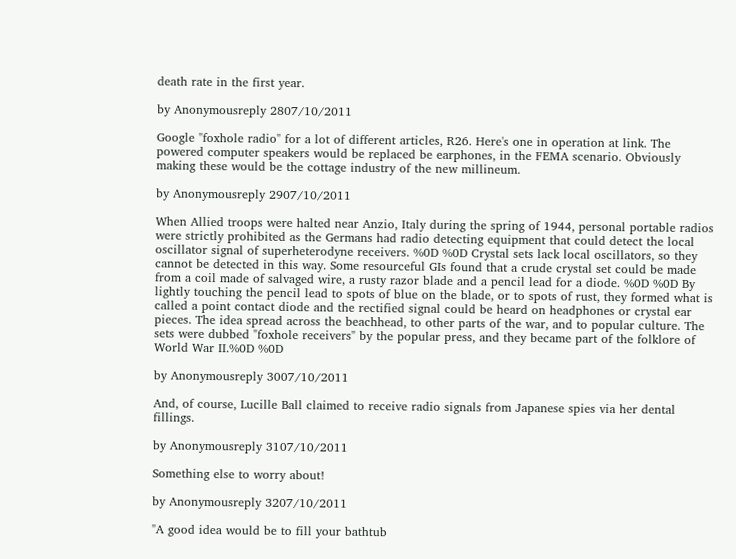death rate in the first year.

by Anonymousreply 2807/10/2011

Google "foxhole radio" for a lot of different articles, R26. Here's one in operation at link. The powered computer speakers would be replaced be earphones, in the FEMA scenario. Obviously making these would be the cottage industry of the new millineum.

by Anonymousreply 2907/10/2011

When Allied troops were halted near Anzio, Italy during the spring of 1944, personal portable radios were strictly prohibited as the Germans had radio detecting equipment that could detect the local oscillator signal of superheterodyne receivers. %0D %0D Crystal sets lack local oscillators, so they cannot be detected in this way. Some resourceful GIs found that a crude crystal set could be made from a coil made of salvaged wire, a rusty razor blade and a pencil lead for a diode. %0D %0D By lightly touching the pencil lead to spots of blue on the blade, or to spots of rust, they formed what is called a point contact diode and the rectified signal could be heard on headphones or crystal ear pieces. The idea spread across the beachhead, to other parts of the war, and to popular culture. The sets were dubbed "foxhole receivers" by the popular press, and they became part of the folklore of World War II.%0D %0D

by Anonymousreply 3007/10/2011

And, of course, Lucille Ball claimed to receive radio signals from Japanese spies via her dental fillings.

by Anonymousreply 3107/10/2011

Something else to worry about!

by Anonymousreply 3207/10/2011

"A good idea would be to fill your bathtub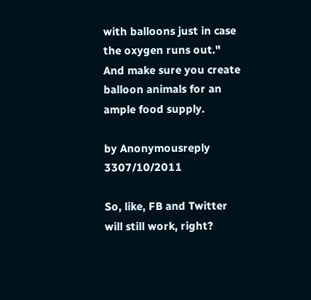with balloons just in case the oxygen runs out." And make sure you create balloon animals for an ample food supply.

by Anonymousreply 3307/10/2011

So, like, FB and Twitter will still work, right?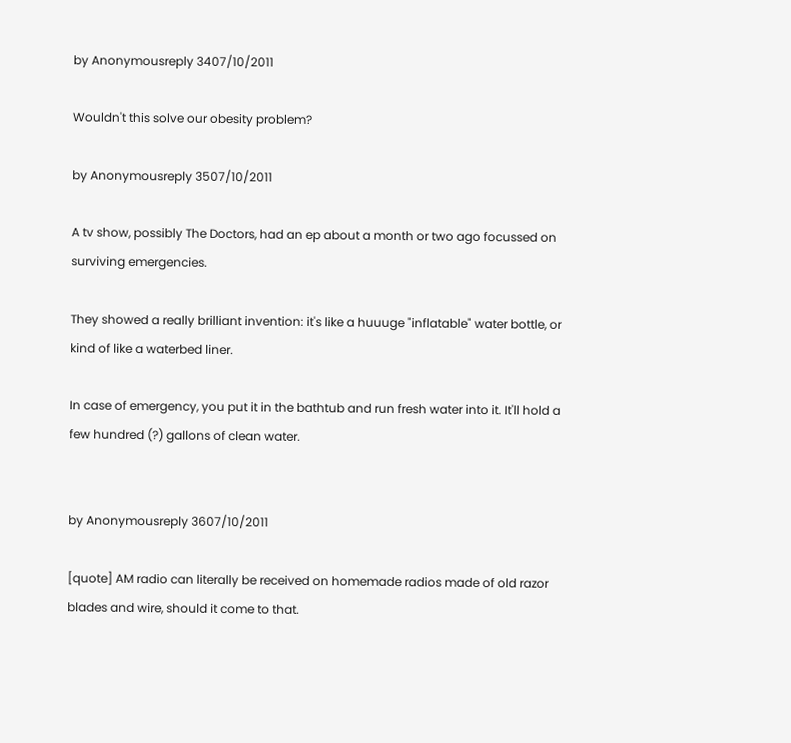by Anonymousreply 3407/10/2011

Wouldn't this solve our obesity problem?

by Anonymousreply 3507/10/2011

A tv show, possibly The Doctors, had an ep about a month or two ago focussed on surviving emergencies.

They showed a really brilliant invention: it's like a huuuge "inflatable" water bottle, or kind of like a waterbed liner.

In case of emergency, you put it in the bathtub and run fresh water into it. It'll hold a few hundred (?) gallons of clean water.


by Anonymousreply 3607/10/2011

[quote] AM radio can literally be received on homemade radios made of old razor blades and wire, should it come to that.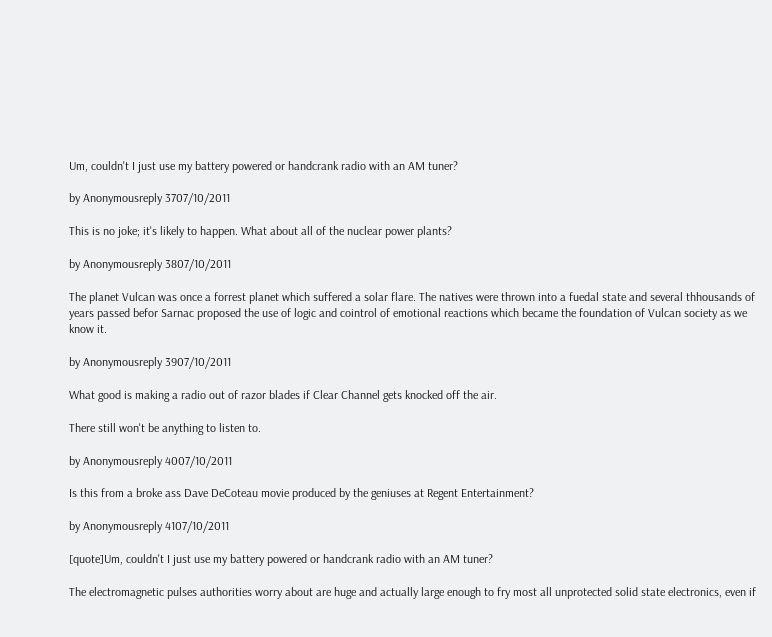Um, couldn't I just use my battery powered or handcrank radio with an AM tuner?

by Anonymousreply 3707/10/2011

This is no joke; it's likely to happen. What about all of the nuclear power plants?

by Anonymousreply 3807/10/2011

The planet Vulcan was once a forrest planet which suffered a solar flare. The natives were thrown into a fuedal state and several thhousands of years passed befor Sarnac proposed the use of logic and cointrol of emotional reactions which became the foundation of Vulcan society as we know it.

by Anonymousreply 3907/10/2011

What good is making a radio out of razor blades if Clear Channel gets knocked off the air.

There still won't be anything to listen to.

by Anonymousreply 4007/10/2011

Is this from a broke ass Dave DeCoteau movie produced by the geniuses at Regent Entertainment?

by Anonymousreply 4107/10/2011

[quote]Um, couldn't I just use my battery powered or handcrank radio with an AM tuner?

The electromagnetic pulses authorities worry about are huge and actually large enough to fry most all unprotected solid state electronics, even if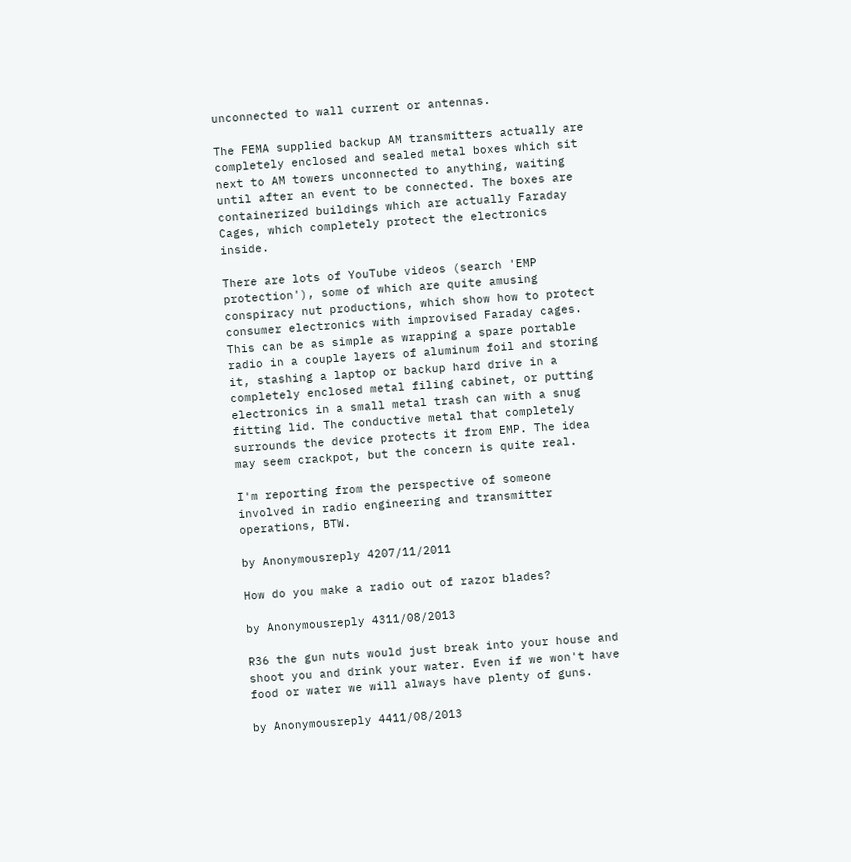unconnected to wall current or antennas.

The FEMA supplied backup AM transmitters actually are completely enclosed and sealed metal boxes which sit next to AM towers unconnected to anything, waiting until after an event to be connected. The boxes are containerized buildings which are actually Faraday Cages, which completely protect the electronics inside.

There are lots of YouTube videos (search 'EMP protection'), some of which are quite amusing conspiracy nut productions, which show how to protect consumer electronics with improvised Faraday cages. This can be as simple as wrapping a spare portable radio in a couple layers of aluminum foil and storing it, stashing a laptop or backup hard drive in a completely enclosed metal filing cabinet, or putting electronics in a small metal trash can with a snug fitting lid. The conductive metal that completely surrounds the device protects it from EMP. The idea may seem crackpot, but the concern is quite real.

I'm reporting from the perspective of someone involved in radio engineering and transmitter operations, BTW.

by Anonymousreply 4207/11/2011

How do you make a radio out of razor blades?

by Anonymousreply 4311/08/2013

R36 the gun nuts would just break into your house and shoot you and drink your water. Even if we won't have food or water we will always have plenty of guns.

by Anonymousreply 4411/08/2013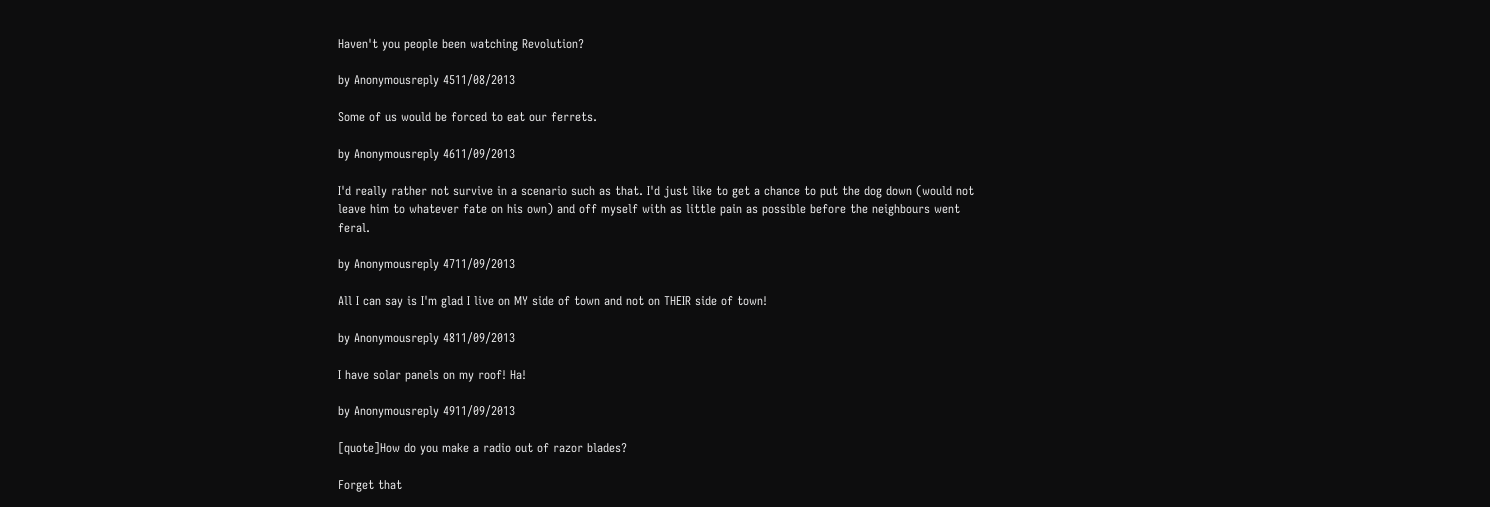Haven't you people been watching Revolution?

by Anonymousreply 4511/08/2013

Some of us would be forced to eat our ferrets.

by Anonymousreply 4611/09/2013

I'd really rather not survive in a scenario such as that. I'd just like to get a chance to put the dog down (would not leave him to whatever fate on his own) and off myself with as little pain as possible before the neighbours went feral.

by Anonymousreply 4711/09/2013

All I can say is I'm glad I live on MY side of town and not on THEIR side of town!

by Anonymousreply 4811/09/2013

I have solar panels on my roof! Ha!

by Anonymousreply 4911/09/2013

[quote]How do you make a radio out of razor blades?

Forget that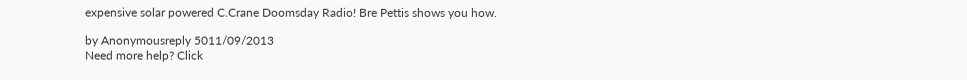expensive solar powered C.Crane Doomsday Radio! Bre Pettis shows you how.

by Anonymousreply 5011/09/2013
Need more help? Click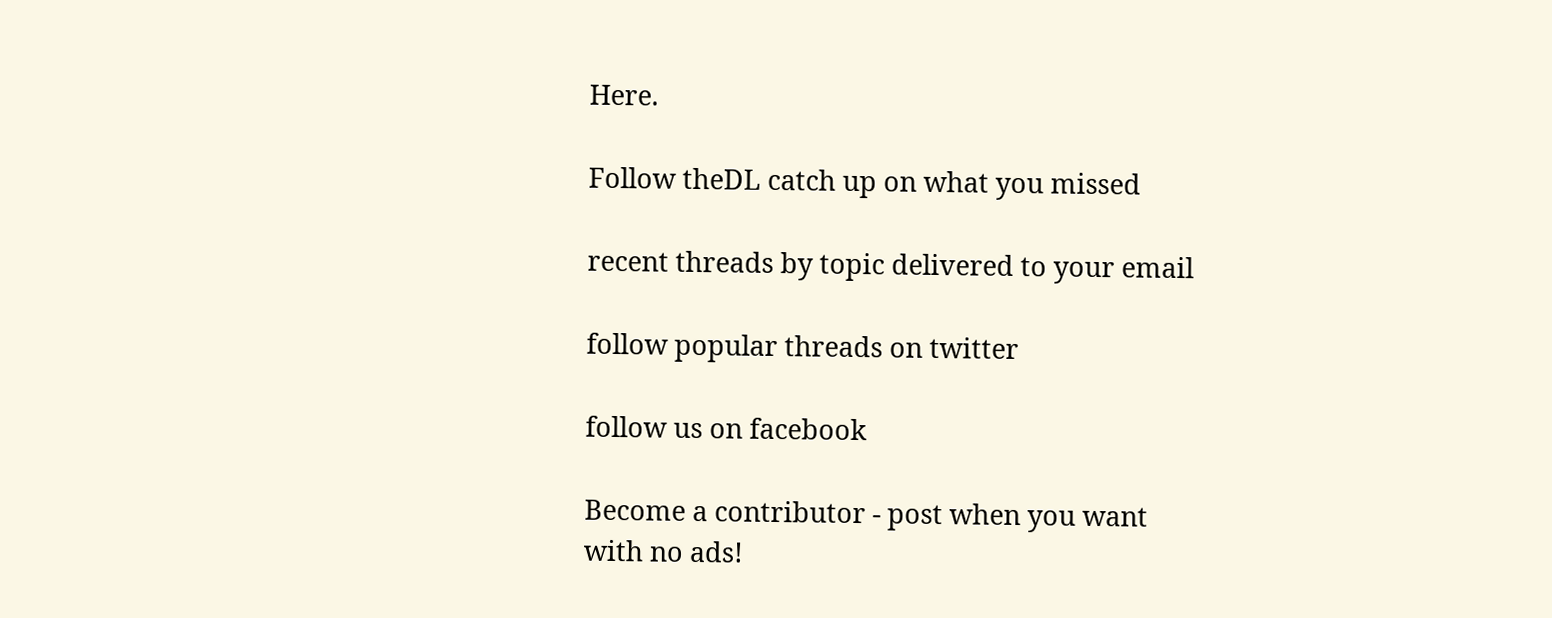Here.

Follow theDL catch up on what you missed

recent threads by topic delivered to your email

follow popular threads on twitter

follow us on facebook

Become a contributor - post when you want with no ads!